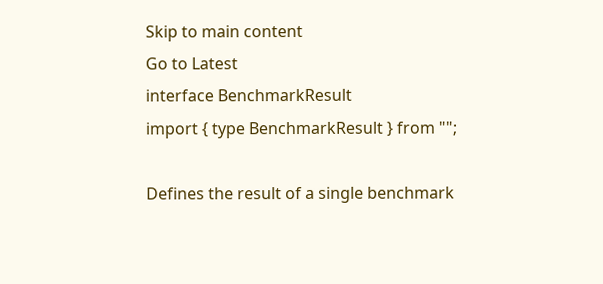Skip to main content
Go to Latest
interface BenchmarkResult
import { type BenchmarkResult } from "";

Defines the result of a single benchmark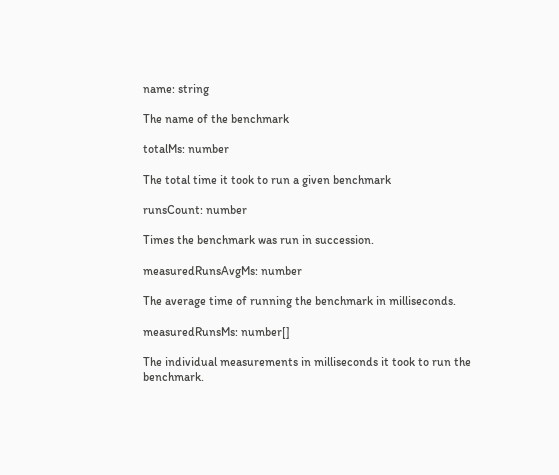name: string

The name of the benchmark

totalMs: number

The total time it took to run a given benchmark

runsCount: number

Times the benchmark was run in succession.

measuredRunsAvgMs: number

The average time of running the benchmark in milliseconds.

measuredRunsMs: number[]

The individual measurements in milliseconds it took to run the benchmark.